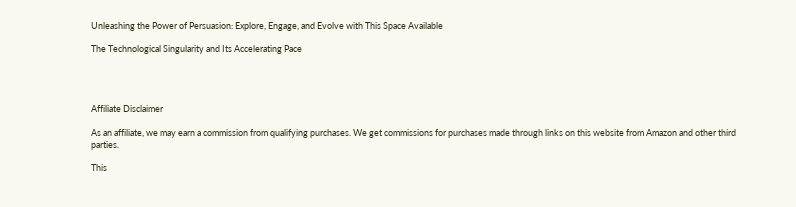Unleashing the Power of Persuasion: Explore, Engage, and Evolve with This Space Available

The Technological Singularity and Its Accelerating Pace




Affiliate Disclaimer

As an affiliate, we may earn a commission from qualifying purchases. We get commissions for purchases made through links on this website from Amazon and other third parties.

This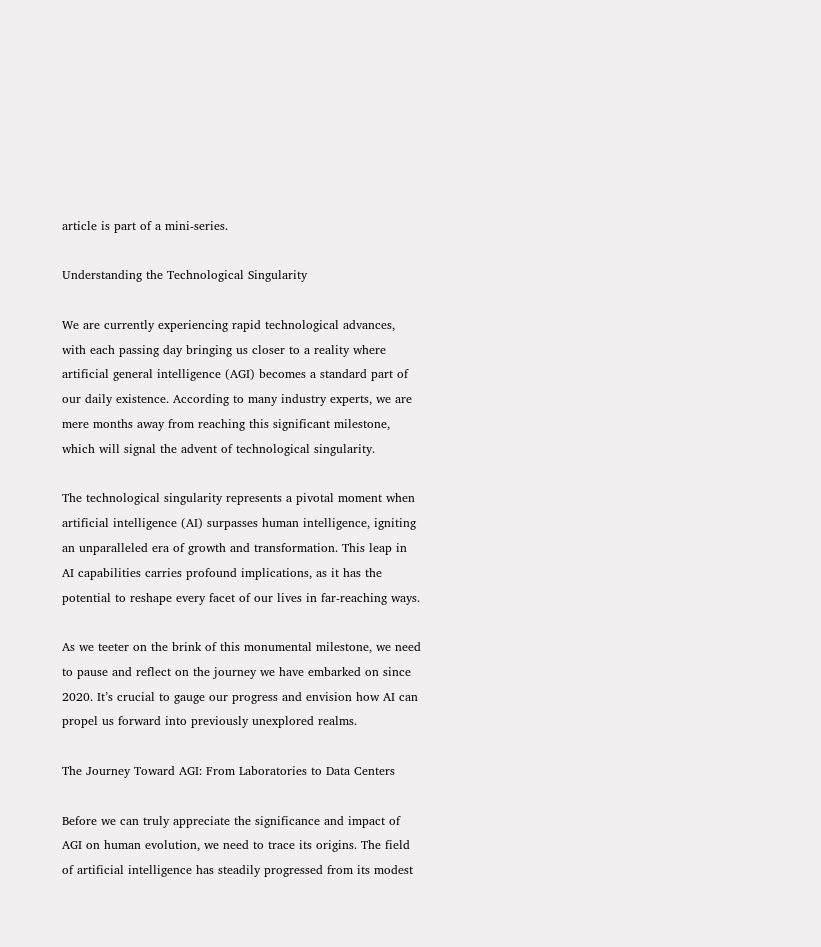article is part of a mini-series.

Understanding the Technological Singularity

We are currently experiencing rapid technological advances, with each passing day bringing us closer to a reality where artificial general intelligence (AGI) becomes a standard part of our daily existence. According to many industry experts, we are mere months away from reaching this significant milestone, which will signal the advent of technological singularity.

The technological singularity represents a pivotal moment when artificial intelligence (AI) surpasses human intelligence, igniting an unparalleled era of growth and transformation. This leap in AI capabilities carries profound implications, as it has the potential to reshape every facet of our lives in far-reaching ways.

As we teeter on the brink of this monumental milestone, we need to pause and reflect on the journey we have embarked on since 2020. It’s crucial to gauge our progress and envision how AI can propel us forward into previously unexplored realms.

The Journey Toward AGI: From Laboratories to Data Centers

Before we can truly appreciate the significance and impact of AGI on human evolution, we need to trace its origins. The field of artificial intelligence has steadily progressed from its modest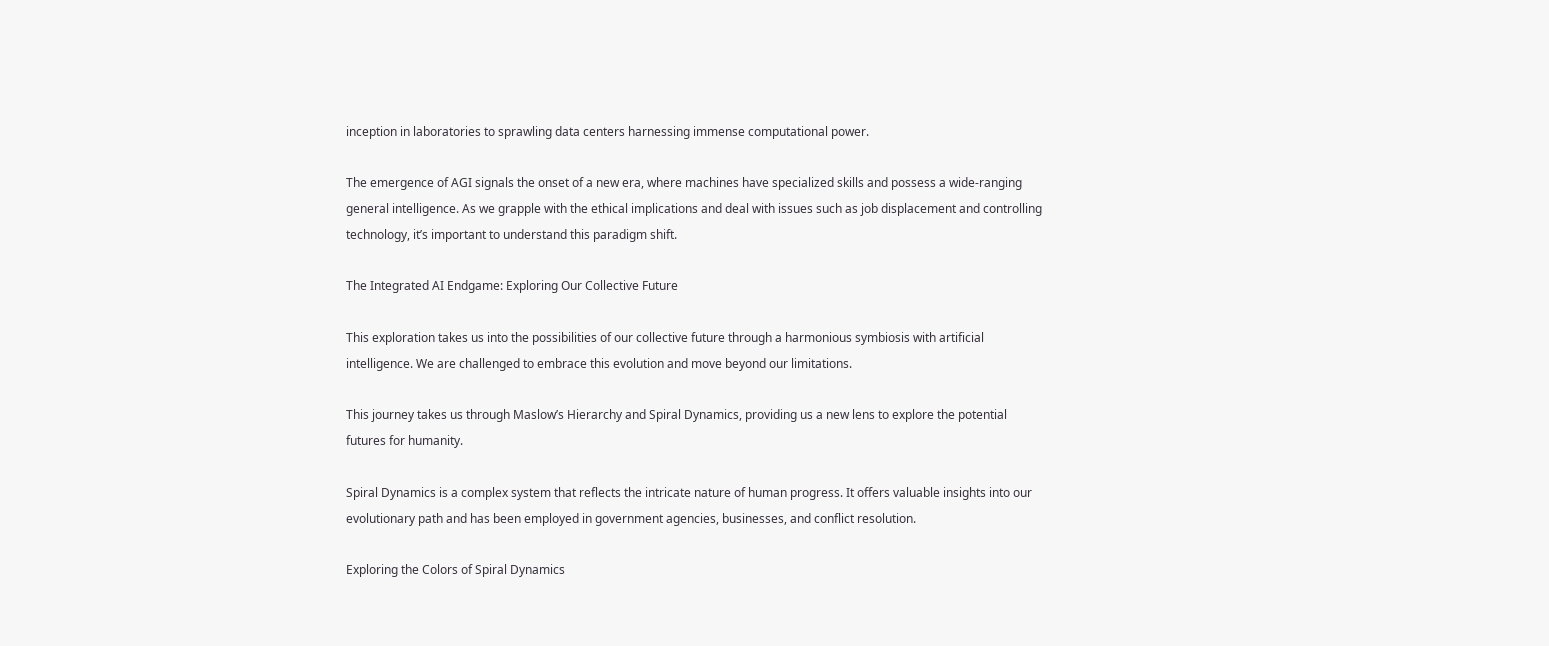inception in laboratories to sprawling data centers harnessing immense computational power.

The emergence of AGI signals the onset of a new era, where machines have specialized skills and possess a wide-ranging general intelligence. As we grapple with the ethical implications and deal with issues such as job displacement and controlling technology, it’s important to understand this paradigm shift.

The Integrated AI Endgame: Exploring Our Collective Future

This exploration takes us into the possibilities of our collective future through a harmonious symbiosis with artificial intelligence. We are challenged to embrace this evolution and move beyond our limitations.

This journey takes us through Maslow’s Hierarchy and Spiral Dynamics, providing us a new lens to explore the potential futures for humanity.

Spiral Dynamics is a complex system that reflects the intricate nature of human progress. It offers valuable insights into our evolutionary path and has been employed in government agencies, businesses, and conflict resolution.

Exploring the Colors of Spiral Dynamics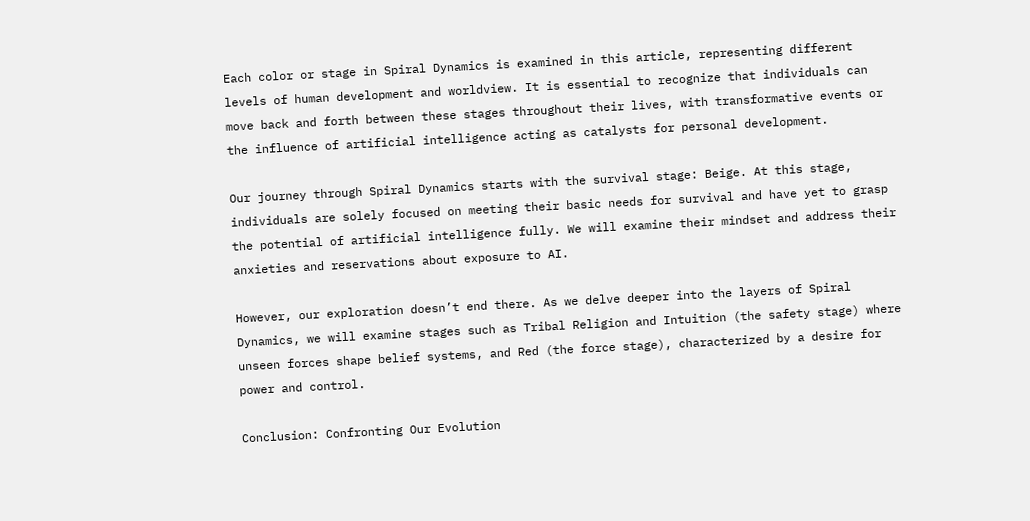Each color or stage in Spiral Dynamics is examined in this article, representing different levels of human development and worldview. It is essential to recognize that individuals can move back and forth between these stages throughout their lives, with transformative events or the influence of artificial intelligence acting as catalysts for personal development.

Our journey through Spiral Dynamics starts with the survival stage: Beige. At this stage, individuals are solely focused on meeting their basic needs for survival and have yet to grasp the potential of artificial intelligence fully. We will examine their mindset and address their anxieties and reservations about exposure to AI.

However, our exploration doesn’t end there. As we delve deeper into the layers of Spiral Dynamics, we will examine stages such as Tribal Religion and Intuition (the safety stage) where unseen forces shape belief systems, and Red (the force stage), characterized by a desire for power and control.

Conclusion: Confronting Our Evolution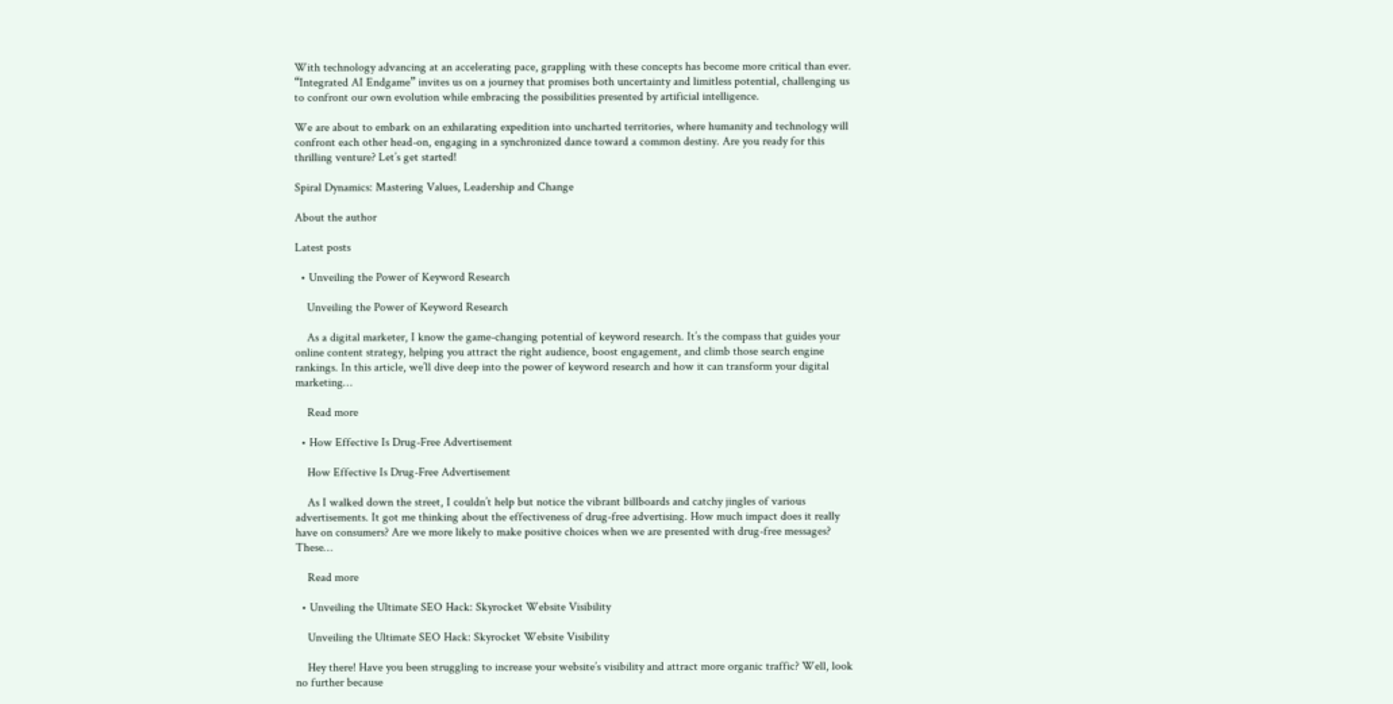With technology advancing at an accelerating pace, grappling with these concepts has become more critical than ever. “Integrated AI Endgame” invites us on a journey that promises both uncertainty and limitless potential, challenging us to confront our own evolution while embracing the possibilities presented by artificial intelligence.

We are about to embark on an exhilarating expedition into uncharted territories, where humanity and technology will confront each other head-on, engaging in a synchronized dance toward a common destiny. Are you ready for this thrilling venture? Let’s get started!

Spiral Dynamics: Mastering Values, Leadership and Change

About the author

Latest posts

  • Unveiling the Power of Keyword Research

    Unveiling the Power of Keyword Research

    As a digital marketer, I know the game-changing potential of keyword research. It’s the compass that guides your online content strategy, helping you attract the right audience, boost engagement, and climb those search engine rankings. In this article, we’ll dive deep into the power of keyword research and how it can transform your digital marketing…

    Read more

  • How Effective Is Drug-Free Advertisement

    How Effective Is Drug-Free Advertisement

    As I walked down the street, I couldn’t help but notice the vibrant billboards and catchy jingles of various advertisements. It got me thinking about the effectiveness of drug-free advertising. How much impact does it really have on consumers? Are we more likely to make positive choices when we are presented with drug-free messages? These…

    Read more

  • Unveiling the Ultimate SEO Hack: Skyrocket Website Visibility

    Unveiling the Ultimate SEO Hack: Skyrocket Website Visibility

    Hey there! Have you been struggling to increase your website’s visibility and attract more organic traffic? Well, look no further because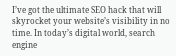I’ve got the ultimate SEO hack that will skyrocket your website’s visibility in no time. In today’s digital world, search engine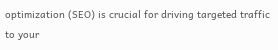optimization (SEO) is crucial for driving targeted traffic to your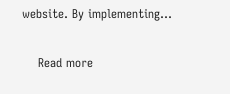website. By implementing…

    Read more